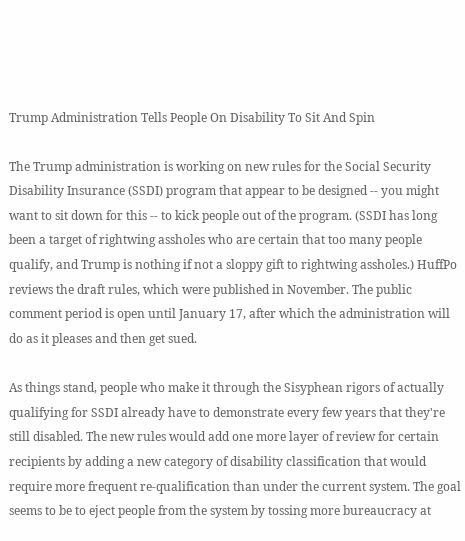Trump Administration Tells People On Disability To Sit And Spin

The Trump administration is working on new rules for the Social Security Disability Insurance (SSDI) program that appear to be designed -- you might want to sit down for this -- to kick people out of the program. (SSDI has long been a target of rightwing assholes who are certain that too many people qualify, and Trump is nothing if not a sloppy gift to rightwing assholes.) HuffPo reviews the draft rules, which were published in November. The public comment period is open until January 17, after which the administration will do as it pleases and then get sued.

As things stand, people who make it through the Sisyphean rigors of actually qualifying for SSDI already have to demonstrate every few years that they're still disabled. The new rules would add one more layer of review for certain recipients by adding a new category of disability classification that would require more frequent re-qualification than under the current system. The goal seems to be to eject people from the system by tossing more bureaucracy at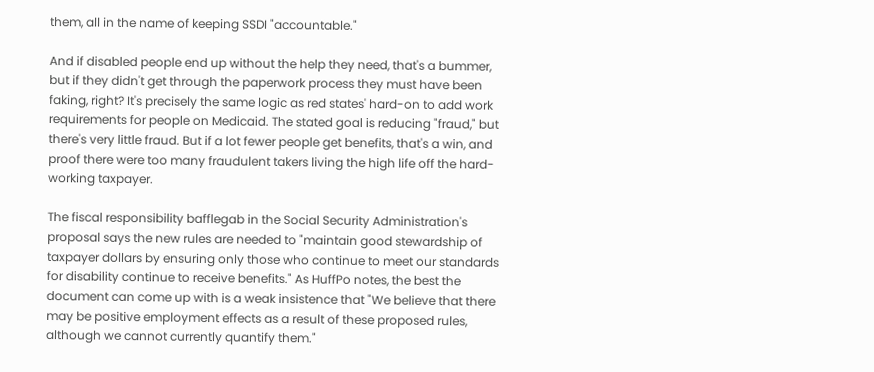them, all in the name of keeping SSDI "accountable."

And if disabled people end up without the help they need, that's a bummer, but if they didn't get through the paperwork process they must have been faking, right? It's precisely the same logic as red states' hard-on to add work requirements for people on Medicaid. The stated goal is reducing "fraud," but there's very little fraud. But if a lot fewer people get benefits, that's a win, and proof there were too many fraudulent takers living the high life off the hard-working taxpayer.

The fiscal responsibility bafflegab in the Social Security Administration's proposal says the new rules are needed to "maintain good stewardship of taxpayer dollars by ensuring only those who continue to meet our standards for disability continue to receive benefits." As HuffPo notes, the best the document can come up with is a weak insistence that "We believe that there may be positive employment effects as a result of these proposed rules, although we cannot currently quantify them."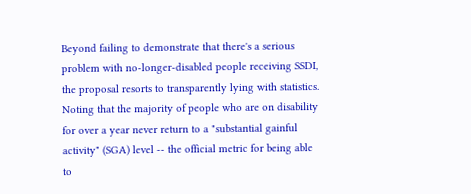Beyond failing to demonstrate that there's a serious problem with no-longer-disabled people receiving SSDI, the proposal resorts to transparently lying with statistics. Noting that the majority of people who are on disability for over a year never return to a "substantial gainful activity" (SGA) level -- the official metric for being able to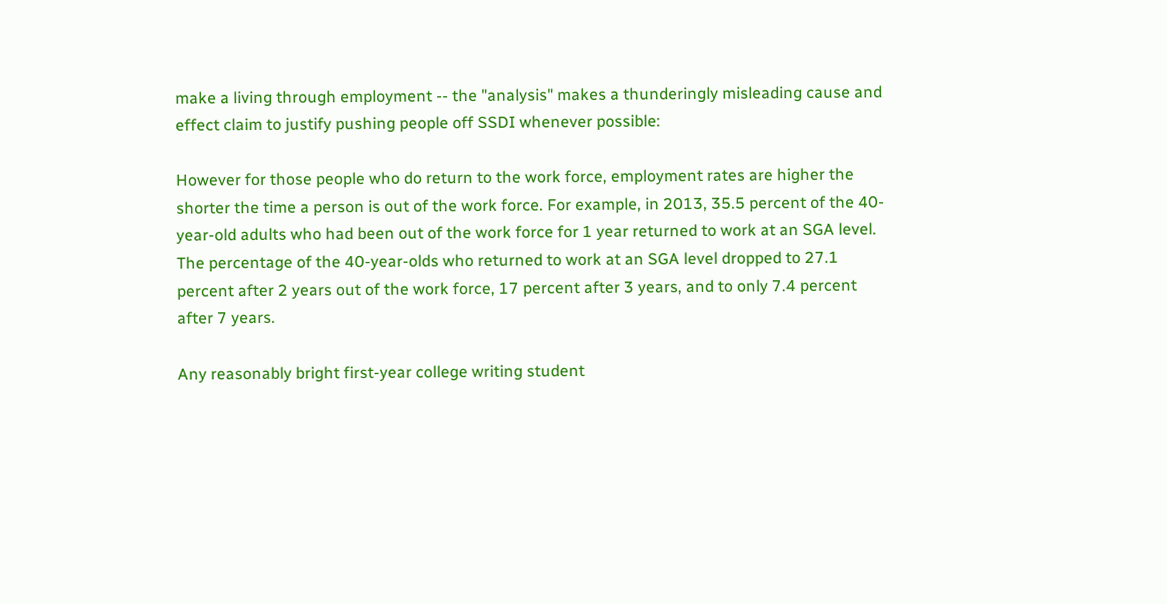make a living through employment -- the "analysis" makes a thunderingly misleading cause and effect claim to justify pushing people off SSDI whenever possible:

However for those people who do return to the work force, employment rates are higher the shorter the time a person is out of the work force. For example, in 2013, 35.5 percent of the 40-year-old adults who had been out of the work force for 1 year returned to work at an SGA level. The percentage of the 40-year-olds who returned to work at an SGA level dropped to 27.1 percent after 2 years out of the work force, 17 percent after 3 years, and to only 7.4 percent after 7 years.

Any reasonably bright first-year college writing student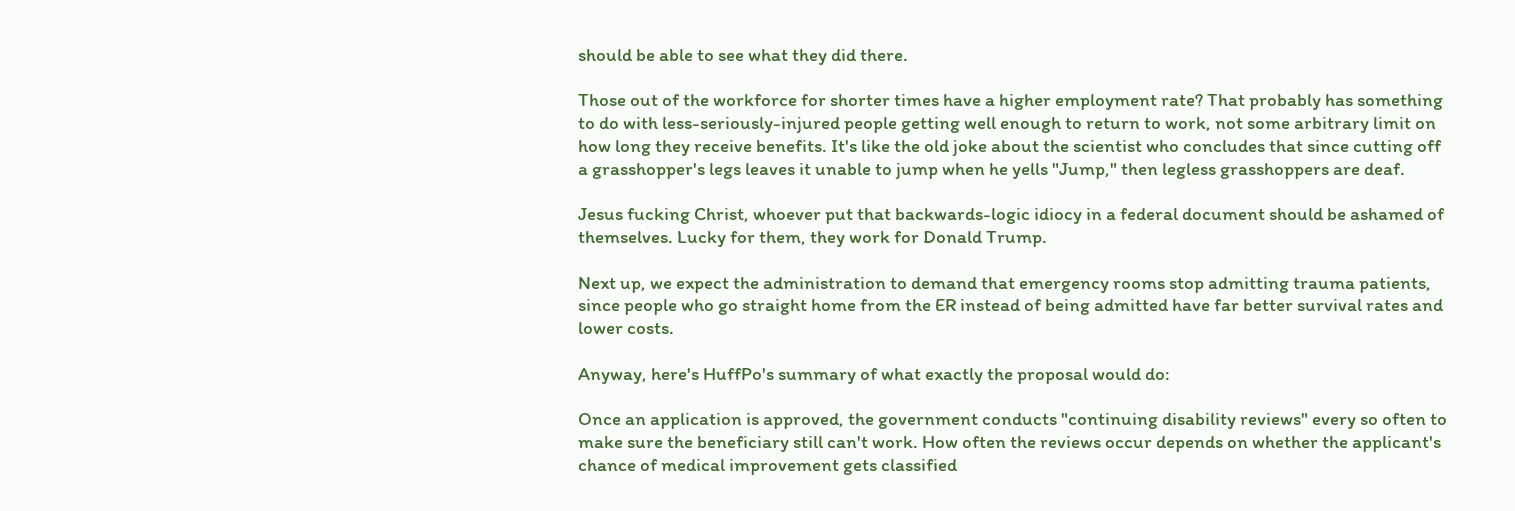should be able to see what they did there.

Those out of the workforce for shorter times have a higher employment rate? That probably has something to do with less-seriously-injured people getting well enough to return to work, not some arbitrary limit on how long they receive benefits. It's like the old joke about the scientist who concludes that since cutting off a grasshopper's legs leaves it unable to jump when he yells "Jump," then legless grasshoppers are deaf.

Jesus fucking Christ, whoever put that backwards-logic idiocy in a federal document should be ashamed of themselves. Lucky for them, they work for Donald Trump.

Next up, we expect the administration to demand that emergency rooms stop admitting trauma patients, since people who go straight home from the ER instead of being admitted have far better survival rates and lower costs.

Anyway, here's HuffPo's summary of what exactly the proposal would do:

Once an application is approved, the government conducts "continuing disability reviews" every so often to make sure the beneficiary still can't work. How often the reviews occur depends on whether the applicant's chance of medical improvement gets classified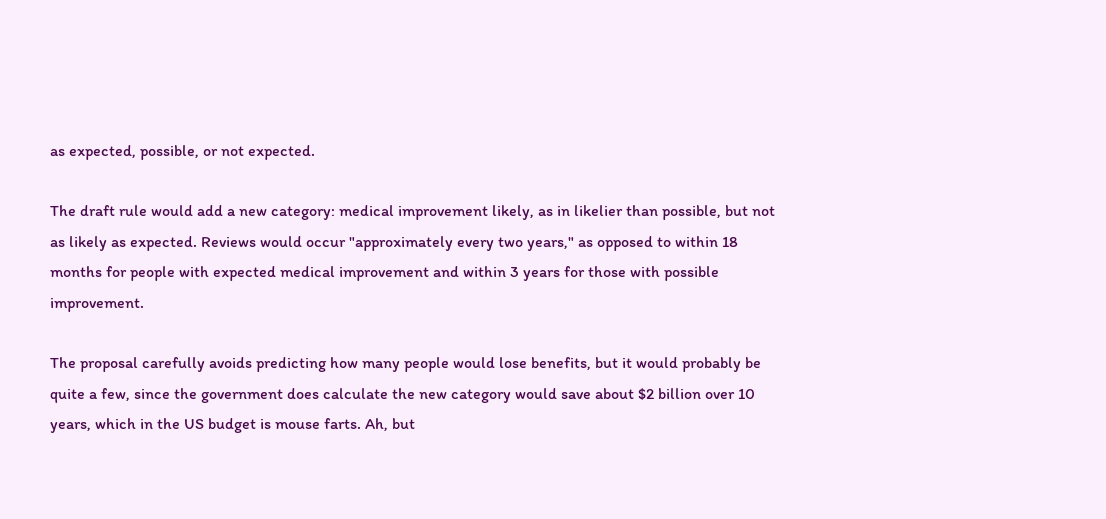as expected, possible, or not expected.

The draft rule would add a new category: medical improvement likely, as in likelier than possible, but not as likely as expected. Reviews would occur "approximately every two years," as opposed to within 18 months for people with expected medical improvement and within 3 years for those with possible improvement.

The proposal carefully avoids predicting how many people would lose benefits, but it would probably be quite a few, since the government does calculate the new category would save about $2 billion over 10 years, which in the US budget is mouse farts. Ah, but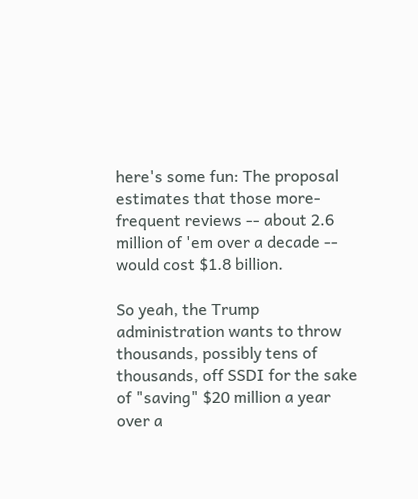here's some fun: The proposal estimates that those more-frequent reviews -- about 2.6 million of 'em over a decade -- would cost $1.8 billion.

So yeah, the Trump administration wants to throw thousands, possibly tens of thousands, off SSDI for the sake of "saving" $20 million a year over a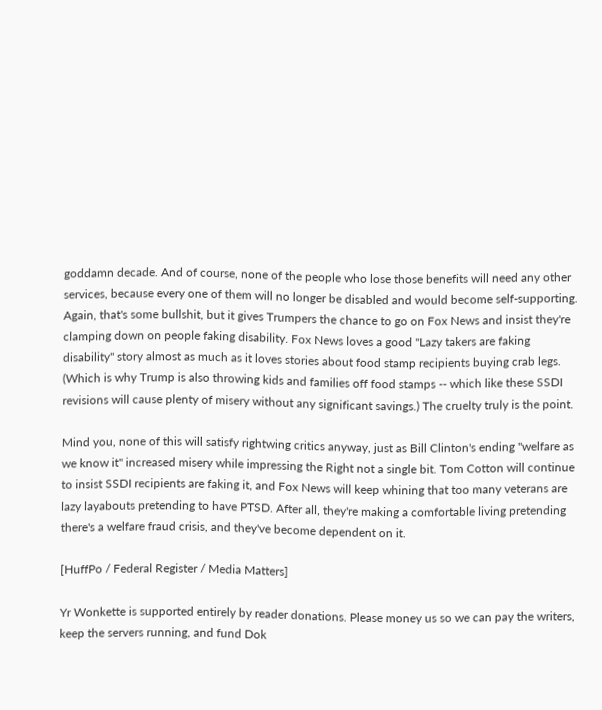goddamn decade. And of course, none of the people who lose those benefits will need any other services, because every one of them will no longer be disabled and would become self-supporting. Again, that's some bullshit, but it gives Trumpers the chance to go on Fox News and insist they're clamping down on people faking disability. Fox News loves a good "Lazy takers are faking disability" story almost as much as it loves stories about food stamp recipients buying crab legs. (Which is why Trump is also throwing kids and families off food stamps -- which like these SSDI revisions will cause plenty of misery without any significant savings.) The cruelty truly is the point.

Mind you, none of this will satisfy rightwing critics anyway, just as Bill Clinton's ending "welfare as we know it" increased misery while impressing the Right not a single bit. Tom Cotton will continue to insist SSDI recipients are faking it, and Fox News will keep whining that too many veterans are lazy layabouts pretending to have PTSD. After all, they're making a comfortable living pretending there's a welfare fraud crisis, and they've become dependent on it.

[HuffPo / Federal Register / Media Matters]

Yr Wonkette is supported entirely by reader donations. Please money us so we can pay the writers, keep the servers running, and fund Dok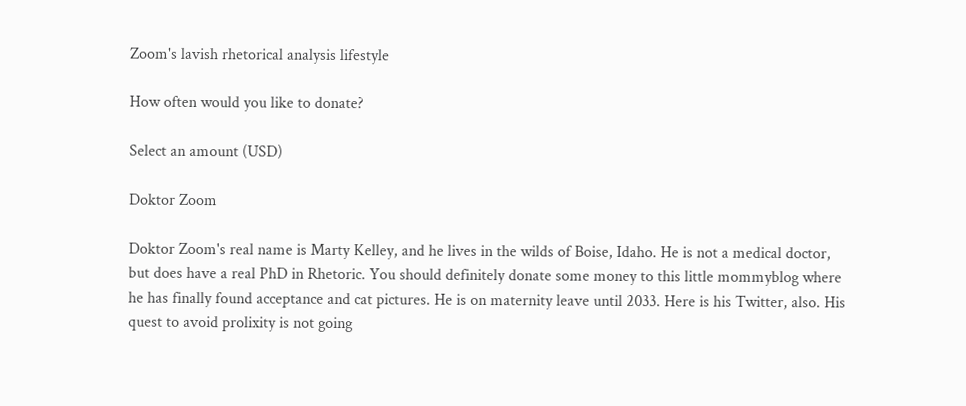Zoom's lavish rhetorical analysis lifestyle

How often would you like to donate?

Select an amount (USD)

Doktor Zoom

Doktor Zoom's real name is Marty Kelley, and he lives in the wilds of Boise, Idaho. He is not a medical doctor, but does have a real PhD in Rhetoric. You should definitely donate some money to this little mommyblog where he has finally found acceptance and cat pictures. He is on maternity leave until 2033. Here is his Twitter, also. His quest to avoid prolixity is not going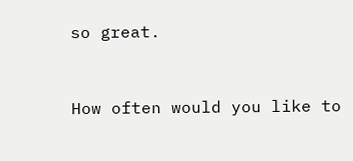so great.


How often would you like to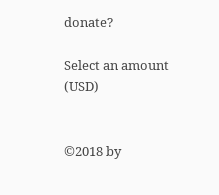donate?

Select an amount (USD)


©2018 by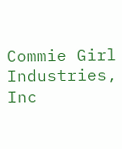Commie Girl Industries, Inc